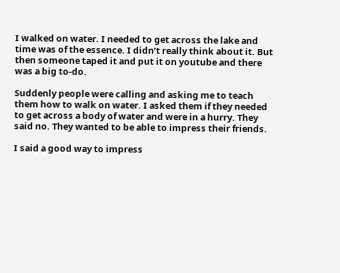I walked on water. I needed to get across the lake and time was of the essence. I didn’t really think about it. But then someone taped it and put it on youtube and there was a big to-do.

Suddenly people were calling and asking me to teach them how to walk on water. I asked them if they needed to get across a body of water and were in a hurry. They said no. They wanted to be able to impress their friends.

I said a good way to impress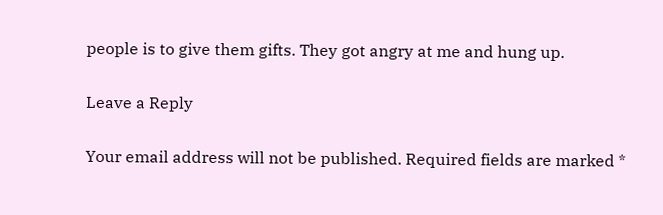people is to give them gifts. They got angry at me and hung up.

Leave a Reply

Your email address will not be published. Required fields are marked *